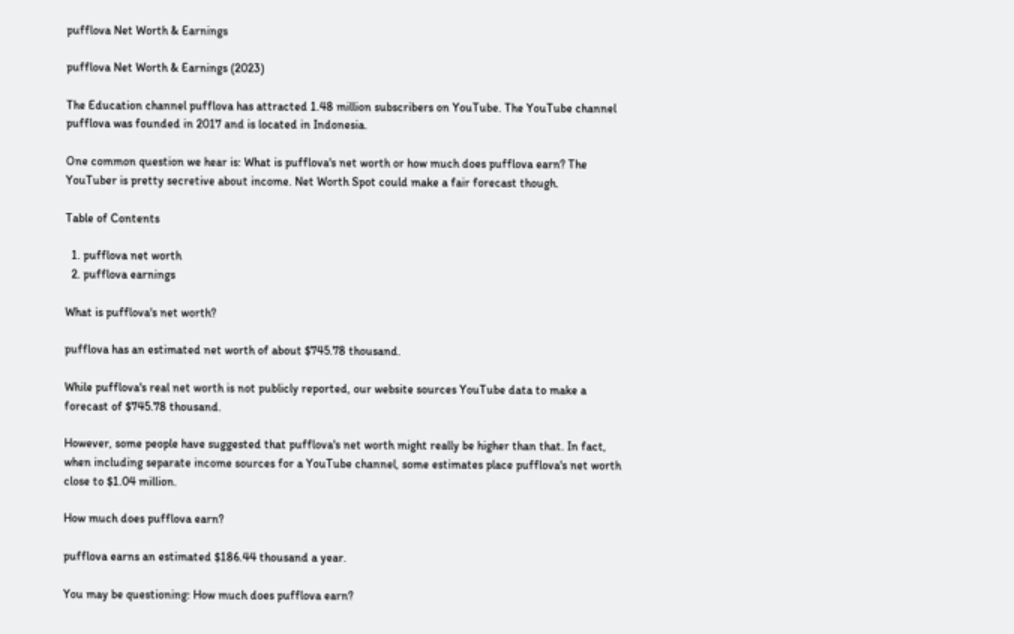pufflova Net Worth & Earnings

pufflova Net Worth & Earnings (2023)

The Education channel pufflova has attracted 1.48 million subscribers on YouTube. The YouTube channel pufflova was founded in 2017 and is located in Indonesia.

One common question we hear is: What is pufflova's net worth or how much does pufflova earn? The YouTuber is pretty secretive about income. Net Worth Spot could make a fair forecast though.

Table of Contents

  1. pufflova net worth
  2. pufflova earnings

What is pufflova's net worth?

pufflova has an estimated net worth of about $745.78 thousand.

While pufflova's real net worth is not publicly reported, our website sources YouTube data to make a forecast of $745.78 thousand.

However, some people have suggested that pufflova's net worth might really be higher than that. In fact, when including separate income sources for a YouTube channel, some estimates place pufflova's net worth close to $1.04 million.

How much does pufflova earn?

pufflova earns an estimated $186.44 thousand a year.

You may be questioning: How much does pufflova earn?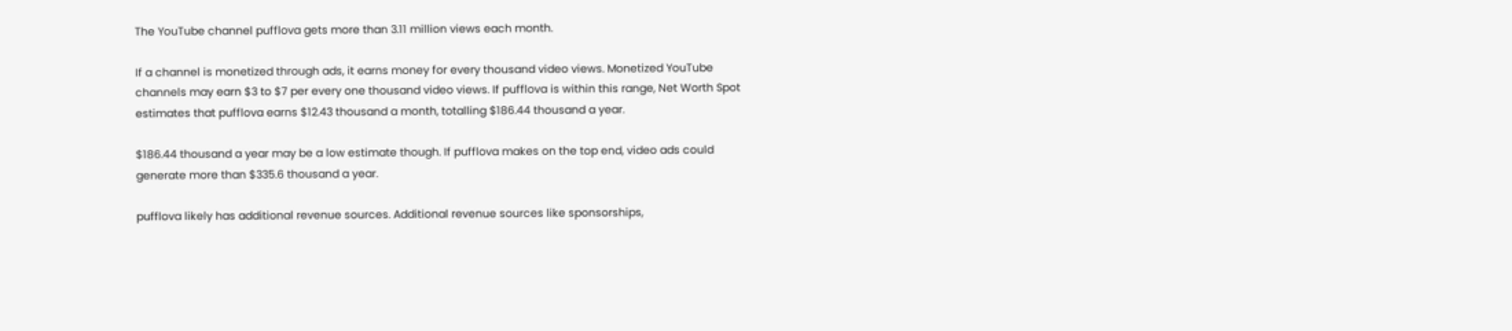The YouTube channel pufflova gets more than 3.11 million views each month.

If a channel is monetized through ads, it earns money for every thousand video views. Monetized YouTube channels may earn $3 to $7 per every one thousand video views. If pufflova is within this range, Net Worth Spot estimates that pufflova earns $12.43 thousand a month, totalling $186.44 thousand a year.

$186.44 thousand a year may be a low estimate though. If pufflova makes on the top end, video ads could generate more than $335.6 thousand a year.

pufflova likely has additional revenue sources. Additional revenue sources like sponsorships,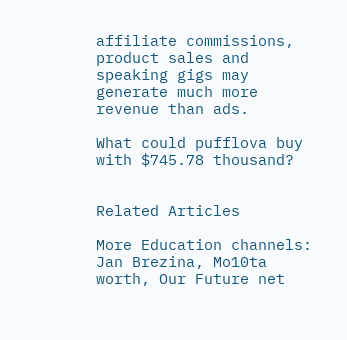affiliate commissions, product sales and speaking gigs may generate much more revenue than ads.

What could pufflova buy with $745.78 thousand?


Related Articles

More Education channels: Jan Brezina, Mo10ta worth, Our Future net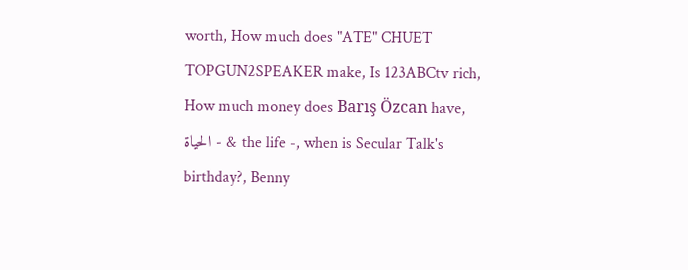worth, How much does "ATE" CHUET TOPGUN2SPEAKER make, Is 123ABCtv rich, How much money does Barış Özcan have, الحياة - & the life -, when is Secular Talk's birthday?, Benny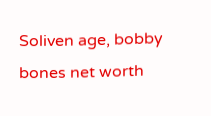Soliven age, bobby bones net worth